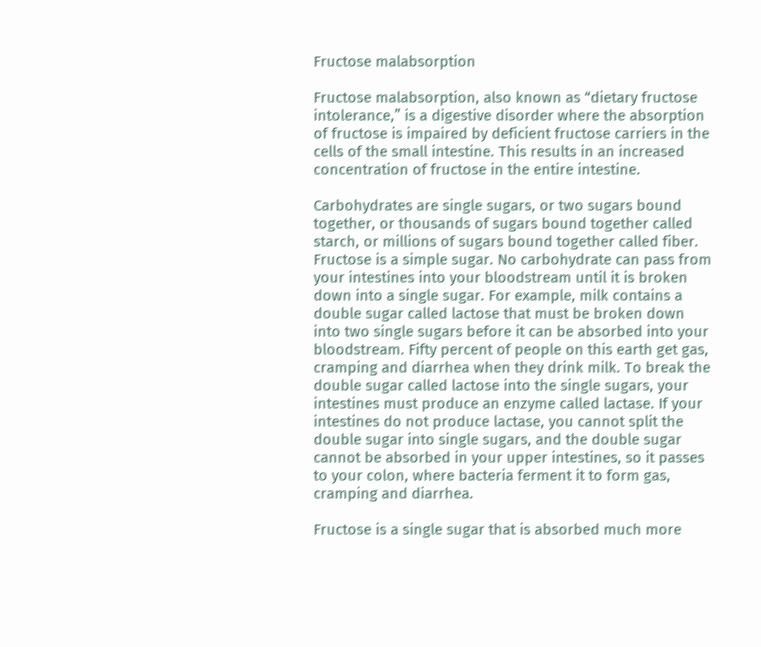Fructose malabsorption

Fructose malabsorption, also known as “dietary fructose intolerance,” is a digestive disorder where the absorption of fructose is impaired by deficient fructose carriers in the cells of the small intestine. This results in an increased concentration of fructose in the entire intestine.

Carbohydrates are single sugars, or two sugars bound together, or thousands of sugars bound together called starch, or millions of sugars bound together called fiber. Fructose is a simple sugar. No carbohydrate can pass from your intestines into your bloodstream until it is broken down into a single sugar. For example, milk contains a double sugar called lactose that must be broken down into two single sugars before it can be absorbed into your bloodstream. Fifty percent of people on this earth get gas, cramping and diarrhea when they drink milk. To break the double sugar called lactose into the single sugars, your intestines must produce an enzyme called lactase. If your intestines do not produce lactase, you cannot split the double sugar into single sugars, and the double sugar cannot be absorbed in your upper intestines, so it passes to your colon, where bacteria ferment it to form gas, cramping and diarrhea.

Fructose is a single sugar that is absorbed much more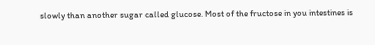slowly than another sugar called glucose. Most of the fructose in you intestines is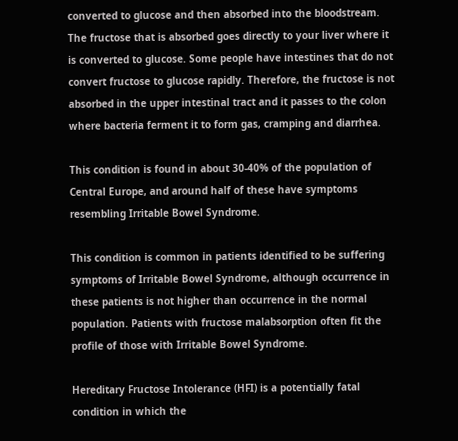converted to glucose and then absorbed into the bloodstream. The fructose that is absorbed goes directly to your liver where it is converted to glucose. Some people have intestines that do not convert fructose to glucose rapidly. Therefore, the fructose is not absorbed in the upper intestinal tract and it passes to the colon where bacteria ferment it to form gas, cramping and diarrhea.

This condition is found in about 30-40% of the population of Central Europe, and around half of these have symptoms resembling Irritable Bowel Syndrome.

This condition is common in patients identified to be suffering symptoms of Irritable Bowel Syndrome, although occurrence in these patients is not higher than occurrence in the normal population. Patients with fructose malabsorption often fit the profile of those with Irritable Bowel Syndrome.

Hereditary Fructose Intolerance (HFI) is a potentially fatal condition in which the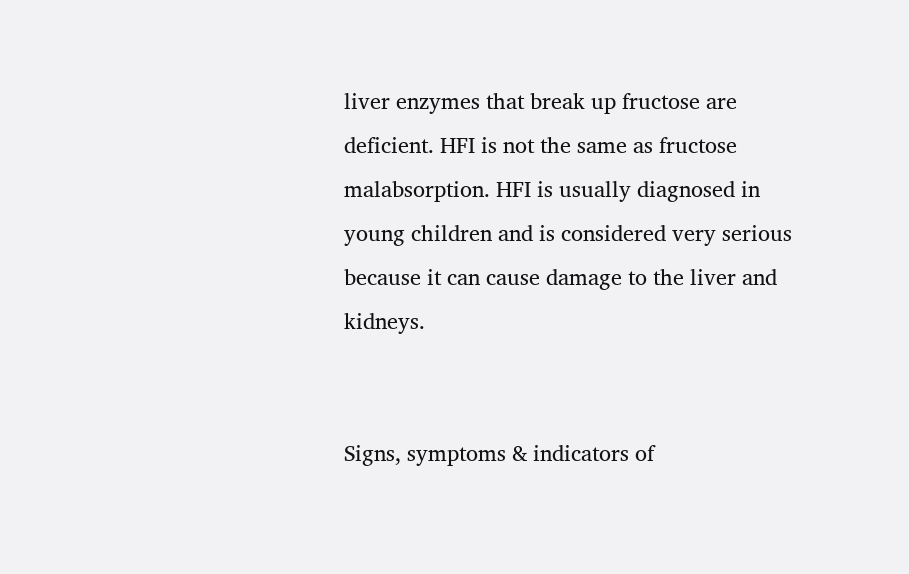liver enzymes that break up fructose are deficient. HFI is not the same as fructose malabsorption. HFI is usually diagnosed in young children and is considered very serious because it can cause damage to the liver and kidneys.


Signs, symptoms & indicators of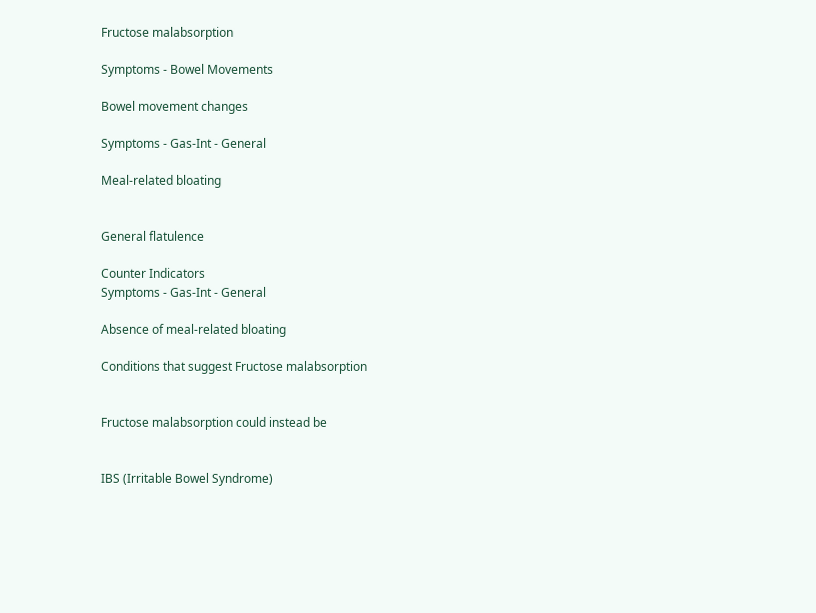Fructose malabsorption

Symptoms - Bowel Movements

Bowel movement changes

Symptoms - Gas-Int - General

Meal-related bloating


General flatulence

Counter Indicators
Symptoms - Gas-Int - General

Absence of meal-related bloating

Conditions that suggest Fructose malabsorption


Fructose malabsorption could instead be


IBS (Irritable Bowel Syndrome)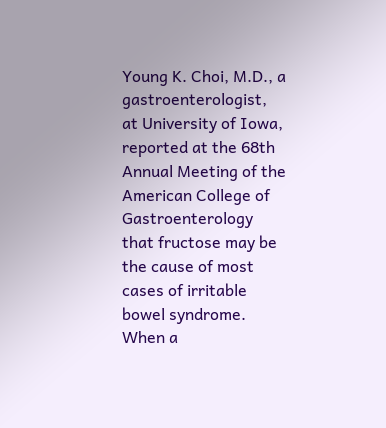Young K. Choi, M.D., a gastroenterologist, at University of Iowa, reported at the 68th Annual Meeting of the American College of Gastroenterology that fructose may be the cause of most cases of irritable bowel syndrome. When a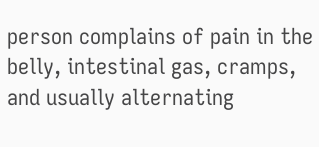person complains of pain in the belly, intestinal gas, cramps, and usually alternating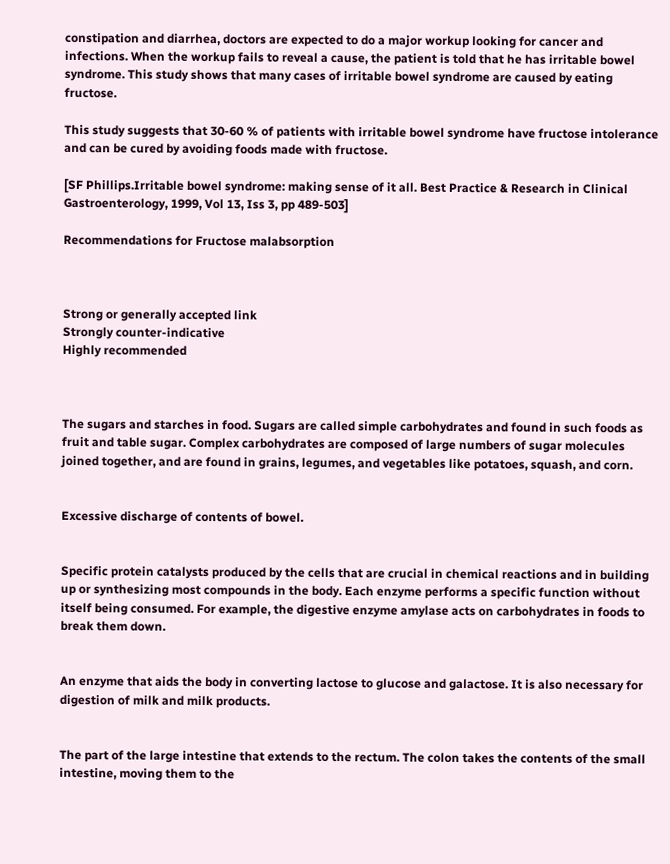constipation and diarrhea, doctors are expected to do a major workup looking for cancer and infections. When the workup fails to reveal a cause, the patient is told that he has irritable bowel syndrome. This study shows that many cases of irritable bowel syndrome are caused by eating fructose.

This study suggests that 30-60 % of patients with irritable bowel syndrome have fructose intolerance and can be cured by avoiding foods made with fructose.

[SF Phillips.Irritable bowel syndrome: making sense of it all. Best Practice & Research in Clinical Gastroenterology, 1999, Vol 13, Iss 3, pp 489-503]

Recommendations for Fructose malabsorption



Strong or generally accepted link
Strongly counter-indicative
Highly recommended



The sugars and starches in food. Sugars are called simple carbohydrates and found in such foods as fruit and table sugar. Complex carbohydrates are composed of large numbers of sugar molecules joined together, and are found in grains, legumes, and vegetables like potatoes, squash, and corn.


Excessive discharge of contents of bowel.


Specific protein catalysts produced by the cells that are crucial in chemical reactions and in building up or synthesizing most compounds in the body. Each enzyme performs a specific function without itself being consumed. For example, the digestive enzyme amylase acts on carbohydrates in foods to break them down.


An enzyme that aids the body in converting lactose to glucose and galactose. It is also necessary for digestion of milk and milk products.


The part of the large intestine that extends to the rectum. The colon takes the contents of the small intestine, moving them to the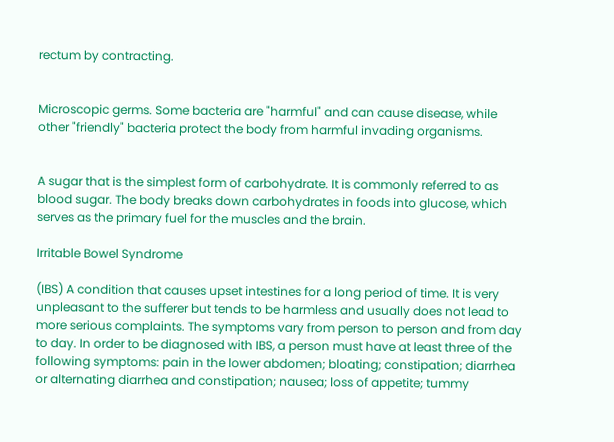rectum by contracting.


Microscopic germs. Some bacteria are "harmful" and can cause disease, while other "friendly" bacteria protect the body from harmful invading organisms.


A sugar that is the simplest form of carbohydrate. It is commonly referred to as blood sugar. The body breaks down carbohydrates in foods into glucose, which serves as the primary fuel for the muscles and the brain.

Irritable Bowel Syndrome

(IBS) A condition that causes upset intestines for a long period of time. It is very unpleasant to the sufferer but tends to be harmless and usually does not lead to more serious complaints. The symptoms vary from person to person and from day to day. In order to be diagnosed with IBS, a person must have at least three of the following symptoms: pain in the lower abdomen; bloating; constipation; diarrhea or alternating diarrhea and constipation; nausea; loss of appetite; tummy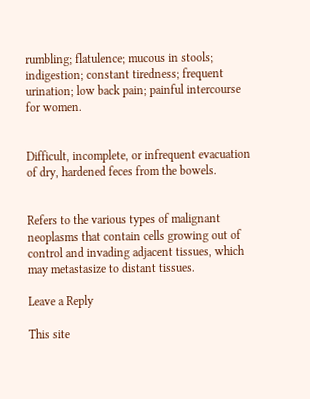rumbling; flatulence; mucous in stools; indigestion; constant tiredness; frequent urination; low back pain; painful intercourse for women.


Difficult, incomplete, or infrequent evacuation of dry, hardened feces from the bowels.


Refers to the various types of malignant neoplasms that contain cells growing out of control and invading adjacent tissues, which may metastasize to distant tissues.

Leave a Reply

This site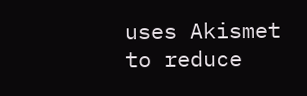uses Akismet to reduce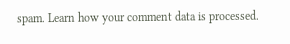spam. Learn how your comment data is processed.